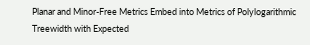Planar and Minor-Free Metrics Embed into Metrics of Polylogarithmic Treewidth with Expected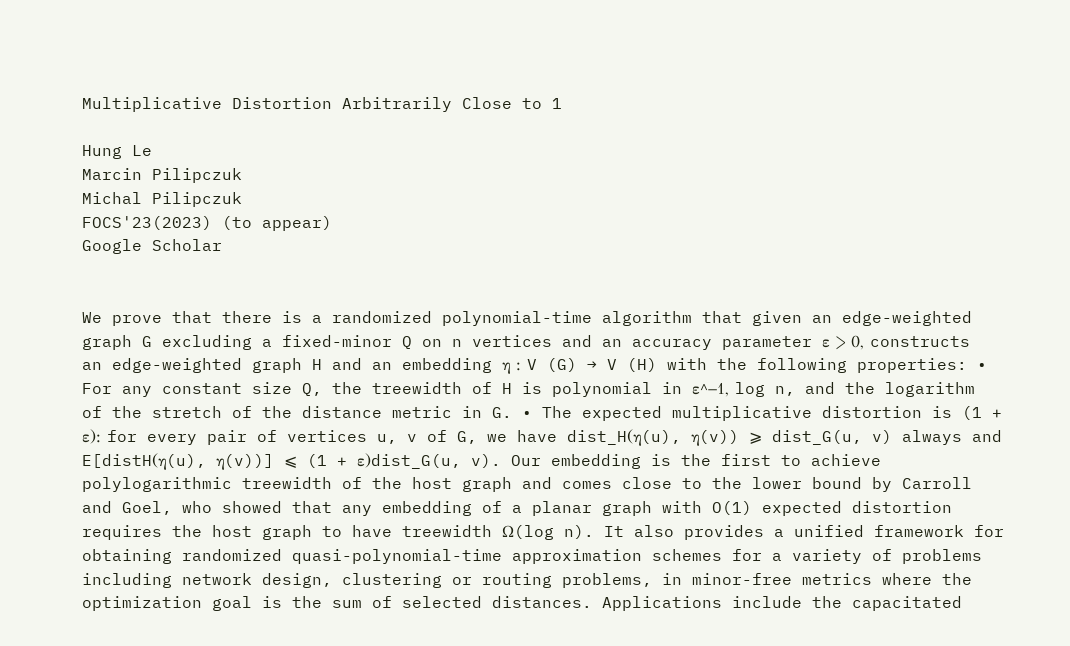Multiplicative Distortion Arbitrarily Close to 1

Hung Le
Marcin Pilipczuk
Michal Pilipczuk
FOCS'23(2023) (to appear)
Google Scholar


We prove that there is a randomized polynomial-time algorithm that given an edge-weighted graph G excluding a fixed-minor Q on n vertices and an accuracy parameter ε > 0, constructs an edge-weighted graph H and an embedding η : V (G) → V (H) with the following properties: • For any constant size Q, the treewidth of H is polynomial in ε^−1, log n, and the logarithm of the stretch of the distance metric in G. • The expected multiplicative distortion is (1 + ε): for every pair of vertices u, v of G, we have dist_H(η(u), η(v)) ⩾ dist_G(u, v) always and E[distH(η(u), η(v))] ⩽ (1 + ε)dist_G(u, v). Our embedding is the first to achieve polylogarithmic treewidth of the host graph and comes close to the lower bound by Carroll and Goel, who showed that any embedding of a planar graph with O(1) expected distortion requires the host graph to have treewidth Ω(log n). It also provides a unified framework for obtaining randomized quasi-polynomial-time approximation schemes for a variety of problems including network design, clustering or routing problems, in minor-free metrics where the optimization goal is the sum of selected distances. Applications include the capacitated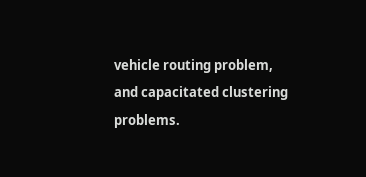vehicle routing problem, and capacitated clustering problems.